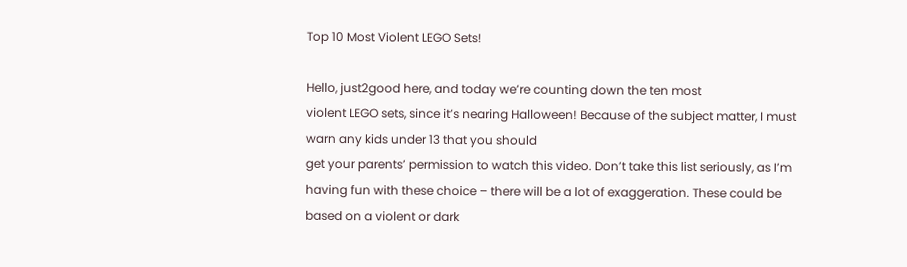Top 10 Most Violent LEGO Sets!

Hello, just2good here, and today we’re counting down the ten most
violent LEGO sets, since it’s nearing Halloween! Because of the subject matter, I must warn any kids under 13 that you should
get your parents’ permission to watch this video. Don’t take this list seriously, as I’m having fun with these choice – there will be a lot of exaggeration. These could be based on a violent or dark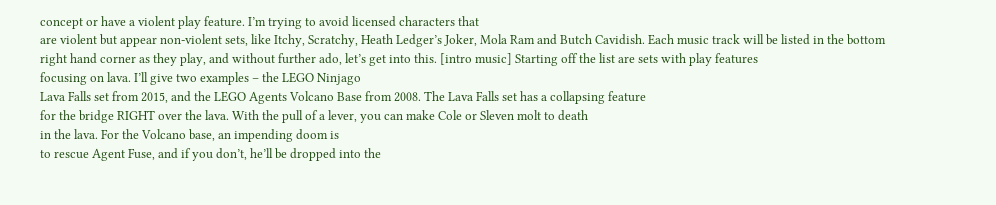concept or have a violent play feature. I’m trying to avoid licensed characters that
are violent but appear non-violent sets, like Itchy, Scratchy, Heath Ledger’s Joker, Mola Ram and Butch Cavidish. Each music track will be listed in the bottom
right hand corner as they play, and without further ado, let’s get into this. [intro music] Starting off the list are sets with play features
focusing on lava. I’ll give two examples – the LEGO Ninjago
Lava Falls set from 2015, and the LEGO Agents Volcano Base from 2008. The Lava Falls set has a collapsing feature
for the bridge RIGHT over the lava. With the pull of a lever, you can make Cole or Sleven molt to death
in the lava. For the Volcano base, an impending doom is
to rescue Agent Fuse, and if you don’t, he’ll be dropped into the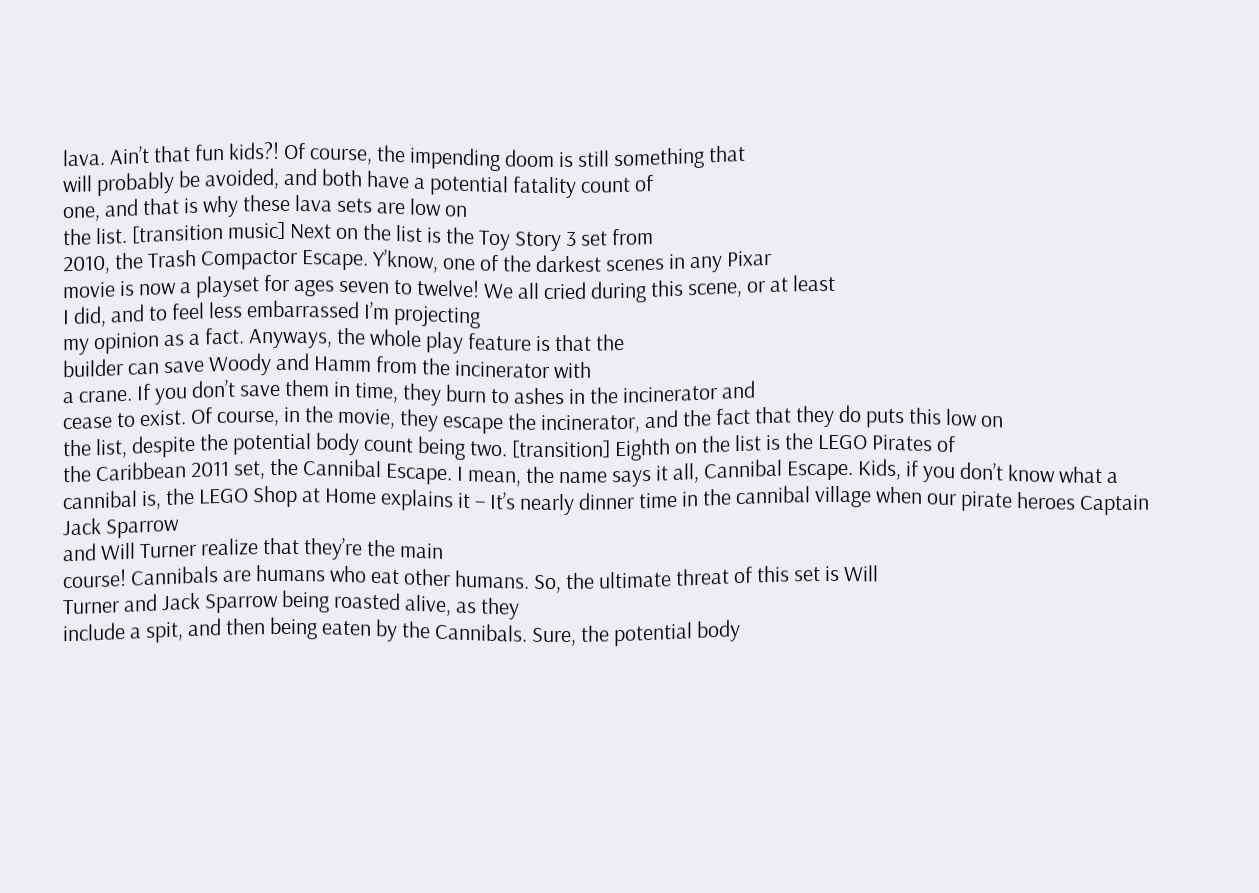lava. Ain’t that fun kids?! Of course, the impending doom is still something that
will probably be avoided, and both have a potential fatality count of
one, and that is why these lava sets are low on
the list. [transition music] Next on the list is the Toy Story 3 set from
2010, the Trash Compactor Escape. Y’know, one of the darkest scenes in any Pixar
movie is now a playset for ages seven to twelve! We all cried during this scene, or at least
I did, and to feel less embarrassed I’m projecting
my opinion as a fact. Anyways, the whole play feature is that the
builder can save Woody and Hamm from the incinerator with
a crane. If you don’t save them in time, they burn to ashes in the incinerator and
cease to exist. Of course, in the movie, they escape the incinerator, and the fact that they do puts this low on
the list, despite the potential body count being two. [transition] Eighth on the list is the LEGO Pirates of
the Caribbean 2011 set, the Cannibal Escape. I mean, the name says it all, Cannibal Escape. Kids, if you don’t know what a cannibal is, the LEGO Shop at Home explains it – It’s nearly dinner time in the cannibal village when our pirate heroes Captain Jack Sparrow
and Will Turner realize that they’re the main
course! Cannibals are humans who eat other humans. So, the ultimate threat of this set is Will
Turner and Jack Sparrow being roasted alive, as they
include a spit, and then being eaten by the Cannibals. Sure, the potential body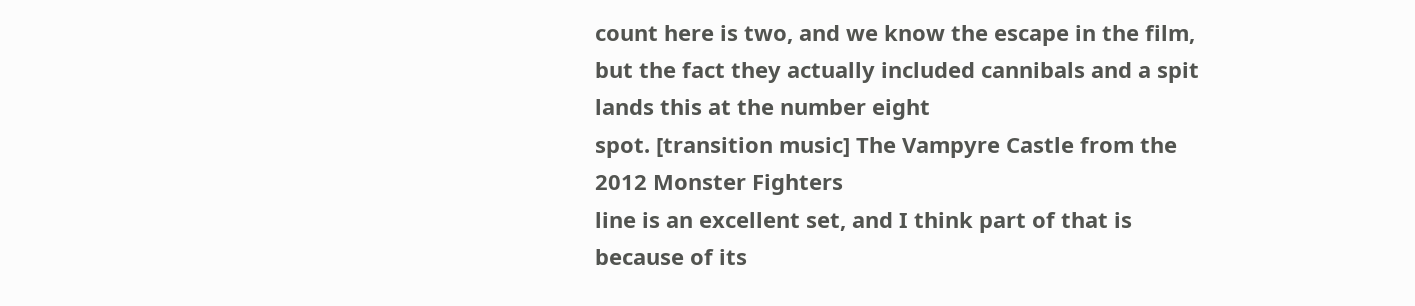count here is two, and we know the escape in the film, but the fact they actually included cannibals and a spit lands this at the number eight
spot. [transition music] The Vampyre Castle from the 2012 Monster Fighters
line is an excellent set, and I think part of that is because of its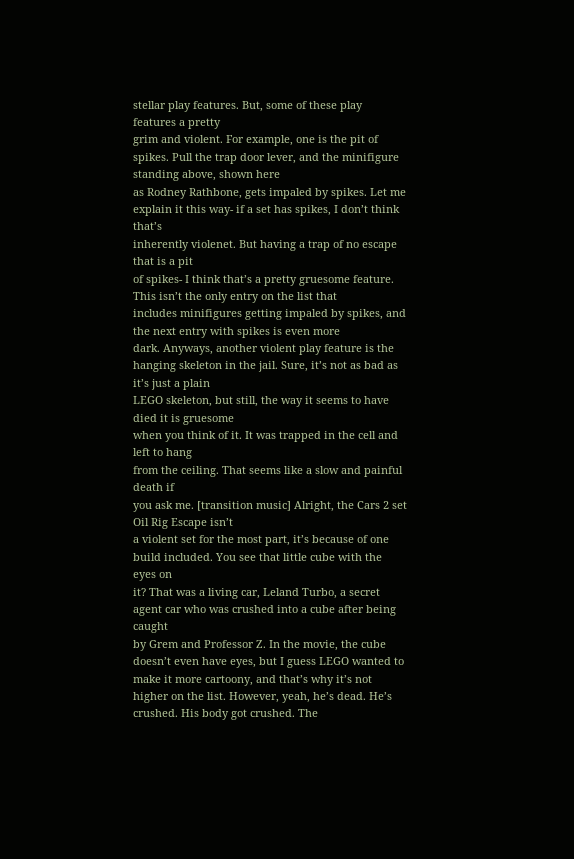stellar play features. But, some of these play features a pretty
grim and violent. For example, one is the pit of spikes. Pull the trap door lever, and the minifigure standing above, shown here
as Rodney Rathbone, gets impaled by spikes. Let me explain it this way- if a set has spikes, I don’t think that’s
inherently violenet. But having a trap of no escape that is a pit
of spikes- I think that’s a pretty gruesome feature. This isn’t the only entry on the list that
includes minifigures getting impaled by spikes, and the next entry with spikes is even more
dark. Anyways, another violent play feature is the
hanging skeleton in the jail. Sure, it’s not as bad as it’s just a plain
LEGO skeleton, but still, the way it seems to have died it is gruesome
when you think of it. It was trapped in the cell and left to hang
from the ceiling. That seems like a slow and painful death if
you ask me. [transition music] Alright, the Cars 2 set Oil Rig Escape isn’t
a violent set for the most part, it’s because of one build included. You see that little cube with the eyes on
it? That was a living car, Leland Turbo, a secret
agent car who was crushed into a cube after being caught
by Grem and Professor Z. In the movie, the cube doesn’t even have eyes, but I guess LEGO wanted to make it more cartoony, and that’s why it’s not higher on the list. However, yeah, he’s dead. He’s crushed. His body got crushed. The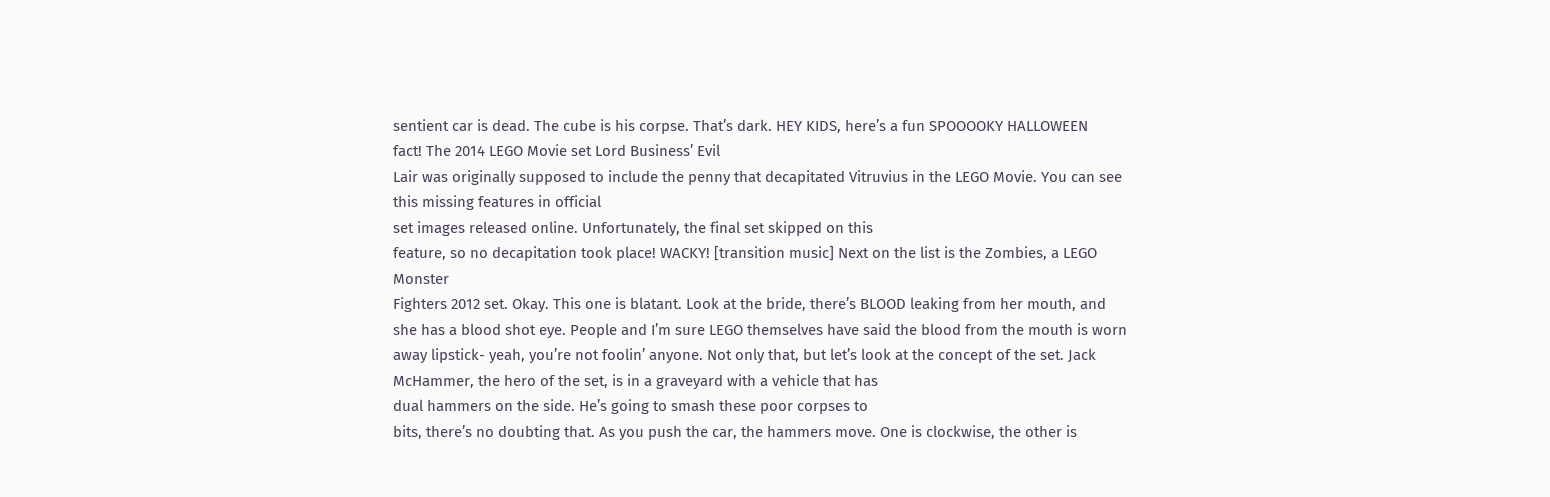sentient car is dead. The cube is his corpse. That’s dark. HEY KIDS, here’s a fun SPOOOOKY HALLOWEEN
fact! The 2014 LEGO Movie set Lord Business’ Evil
Lair was originally supposed to include the penny that decapitated Vitruvius in the LEGO Movie. You can see this missing features in official
set images released online. Unfortunately, the final set skipped on this
feature, so no decapitation took place! WACKY! [transition music] Next on the list is the Zombies, a LEGO Monster
Fighters 2012 set. Okay. This one is blatant. Look at the bride, there’s BLOOD leaking from her mouth, and
she has a blood shot eye. People and I’m sure LEGO themselves have said the blood from the mouth is worn away lipstick- yeah, you’re not foolin’ anyone. Not only that, but let’s look at the concept of the set. Jack McHammer, the hero of the set, is in a graveyard with a vehicle that has
dual hammers on the side. He’s going to smash these poor corpses to
bits, there’s no doubting that. As you push the car, the hammers move. One is clockwise, the other is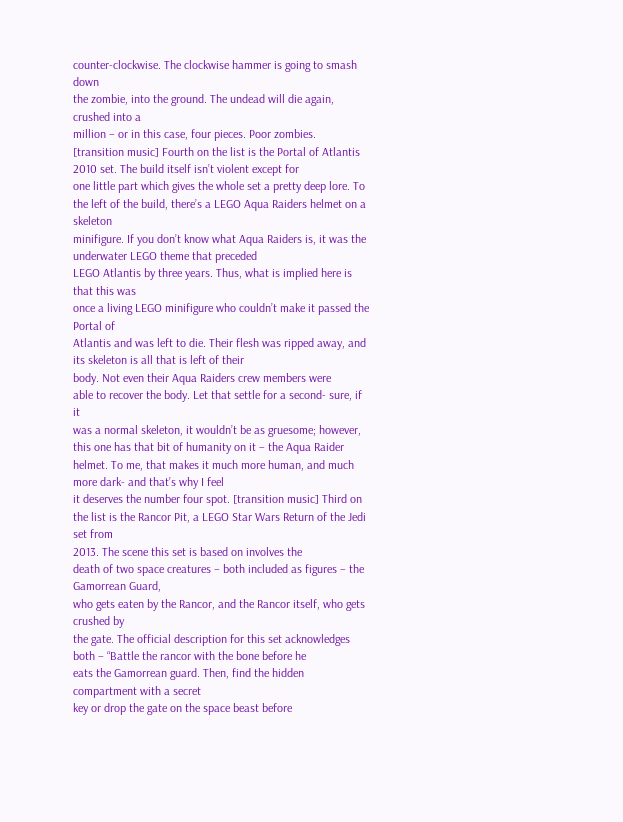counter-clockwise. The clockwise hammer is going to smash down
the zombie, into the ground. The undead will die again, crushed into a
million – or in this case, four pieces. Poor zombies. [transition music] Fourth on the list is the Portal of Atlantis
2010 set. The build itself isn’t violent except for
one little part which gives the whole set a pretty deep lore. To the left of the build, there’s a LEGO Aqua Raiders helmet on a skeleton
minifigure. If you don’t know what Aqua Raiders is, it was the underwater LEGO theme that preceded
LEGO Atlantis by three years. Thus, what is implied here is that this was
once a living LEGO minifigure who couldn’t make it passed the Portal of
Atlantis and was left to die. Their flesh was ripped away, and its skeleton is all that is left of their
body. Not even their Aqua Raiders crew members were
able to recover the body. Let that settle for a second- sure, if it
was a normal skeleton, it wouldn’t be as gruesome; however, this one has that bit of humanity on it – the Aqua Raider helmet. To me, that makes it much more human, and much more dark- and that’s why I feel
it deserves the number four spot. [transition music] Third on the list is the Rancor Pit, a LEGO Star Wars Return of the Jedi set from
2013. The scene this set is based on involves the
death of two space creatures – both included as figures – the Gamorrean Guard,
who gets eaten by the Rancor, and the Rancor itself, who gets crushed by
the gate. The official description for this set acknowledges
both – “Battle the rancor with the bone before he
eats the Gamorrean guard. Then, find the hidden compartment with a secret
key or drop the gate on the space beast before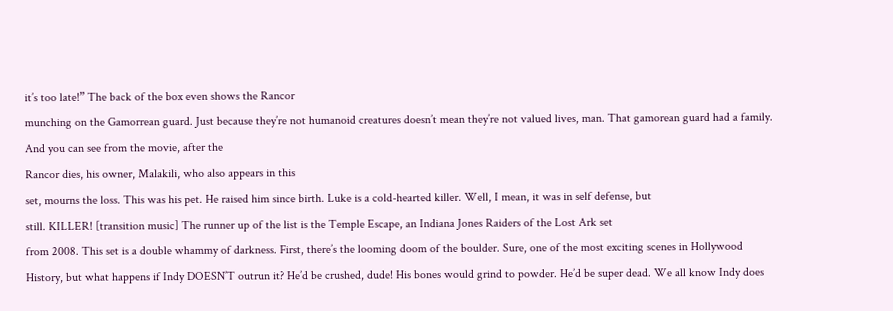it’s too late!” The back of the box even shows the Rancor
munching on the Gamorrean guard. Just because they’re not humanoid creatures doesn’t mean they’re not valued lives, man. That gamorean guard had a family. And you can see from the movie, after the
Rancor dies, his owner, Malakili, who also appears in this
set, mourns the loss. This was his pet. He raised him since birth. Luke is a cold-hearted killer. Well, I mean, it was in self defense, but
still. KILLER! [transition music] The runner up of the list is the Temple Escape, an Indiana Jones Raiders of the Lost Ark set
from 2008. This set is a double whammy of darkness. First, there’s the looming doom of the boulder. Sure, one of the most exciting scenes in Hollywood
History, but what happens if Indy DOESN’T outrun it? He’d be crushed, dude! His bones would grind to powder. He’d be super dead. We all know Indy does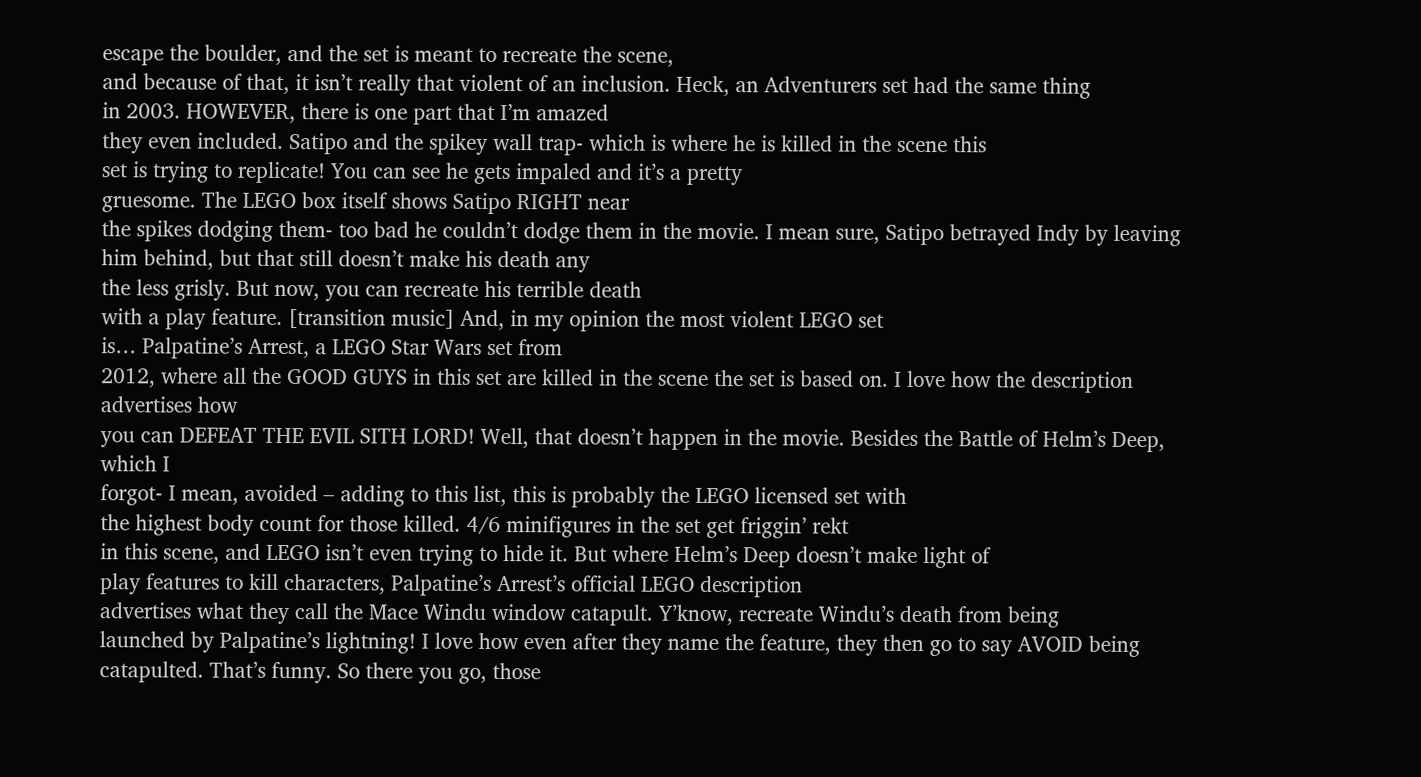escape the boulder, and the set is meant to recreate the scene,
and because of that, it isn’t really that violent of an inclusion. Heck, an Adventurers set had the same thing
in 2003. HOWEVER, there is one part that I’m amazed
they even included. Satipo and the spikey wall trap- which is where he is killed in the scene this
set is trying to replicate! You can see he gets impaled and it’s a pretty
gruesome. The LEGO box itself shows Satipo RIGHT near
the spikes dodging them- too bad he couldn’t dodge them in the movie. I mean sure, Satipo betrayed Indy by leaving
him behind, but that still doesn’t make his death any
the less grisly. But now, you can recreate his terrible death
with a play feature. [transition music] And, in my opinion the most violent LEGO set
is… Palpatine’s Arrest, a LEGO Star Wars set from
2012, where all the GOOD GUYS in this set are killed in the scene the set is based on. I love how the description advertises how
you can DEFEAT THE EVIL SITH LORD! Well, that doesn’t happen in the movie. Besides the Battle of Helm’s Deep, which I
forgot- I mean, avoided – adding to this list, this is probably the LEGO licensed set with
the highest body count for those killed. 4/6 minifigures in the set get friggin’ rekt
in this scene, and LEGO isn’t even trying to hide it. But where Helm’s Deep doesn’t make light of
play features to kill characters, Palpatine’s Arrest’s official LEGO description
advertises what they call the Mace Windu window catapult. Y’know, recreate Windu’s death from being
launched by Palpatine’s lightning! I love how even after they name the feature, they then go to say AVOID being catapulted. That’s funny. So there you go, those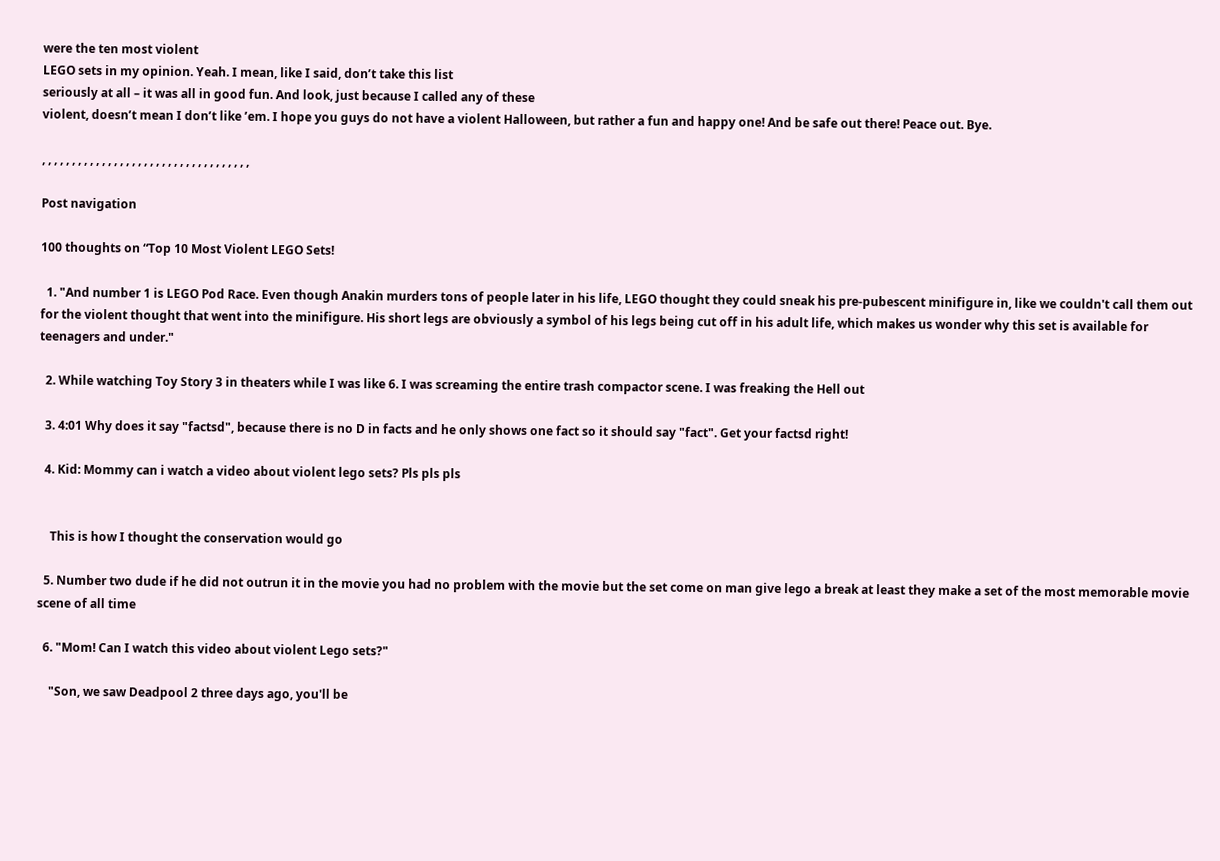were the ten most violent
LEGO sets in my opinion. Yeah. I mean, like I said, don’t take this list
seriously at all – it was all in good fun. And look, just because I called any of these
violent, doesn’t mean I don’t like ’em. I hope you guys do not have a violent Halloween, but rather a fun and happy one! And be safe out there! Peace out. Bye.

, , , , , , , , , , , , , , , , , , , , , , , , , , , , , , , , , , ,

Post navigation

100 thoughts on “Top 10 Most Violent LEGO Sets!

  1. "And number 1 is LEGO Pod Race. Even though Anakin murders tons of people later in his life, LEGO thought they could sneak his pre-pubescent minifigure in, like we couldn't call them out for the violent thought that went into the minifigure. His short legs are obviously a symbol of his legs being cut off in his adult life, which makes us wonder why this set is available for teenagers and under."

  2. While watching Toy Story 3 in theaters while I was like 6. I was screaming the entire trash compactor scene. I was freaking the Hell out

  3. 4:01 Why does it say "factsd", because there is no D in facts and he only shows one fact so it should say "fact". Get your factsd right!

  4. Kid: Mommy can i watch a video about violent lego sets? Pls pls pls


    This is how I thought the conservation would go

  5. Number two dude if he did not outrun it in the movie you had no problem with the movie but the set come on man give lego a break at least they make a set of the most memorable movie scene of all time

  6. "Mom! Can I watch this video about violent Lego sets?"

    "Son, we saw Deadpool 2 three days ago, you'll be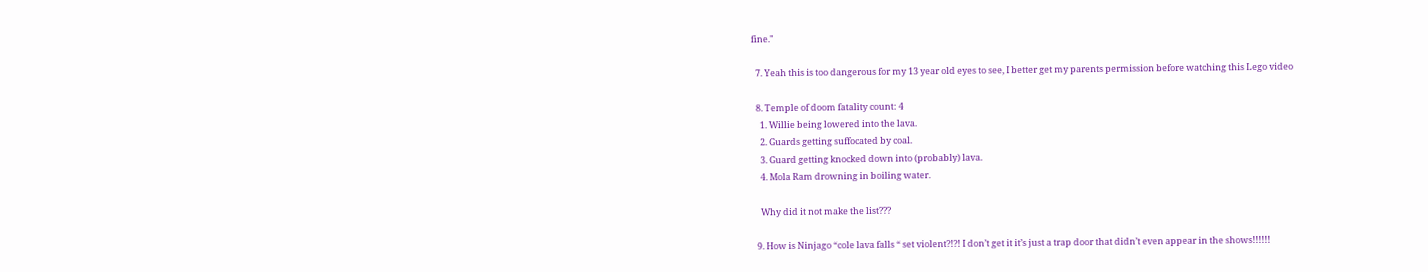fine."

  7. Yeah this is too dangerous for my 13 year old eyes to see, I better get my parents permission before watching this Lego video

  8. Temple of doom fatality count: 4
    1. Willie being lowered into the lava.
    2. Guards getting suffocated by coal.
    3. Guard getting knocked down into (probably) lava.
    4. Mola Ram drowning in boiling water.

    Why did it not make the list???

  9. How is Ninjago “cole lava falls “ set violent?!?! I don’t get it it’s just a trap door that didn’t even appear in the shows!!!!!!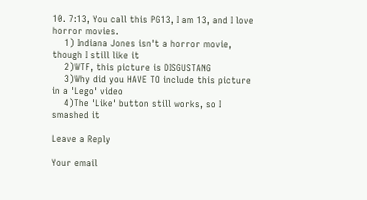10. 7:13, You call this PG13, I am 13, and I love horror movies.
    1) Indiana Jones isn't a horror movie, though I still like it
    2)WTF, this picture is DISGUSTANG
    3)Why did you HAVE TO include this picture in a 'Lego' video
    4)The 'Like' button still works, so I smashed it

Leave a Reply

Your email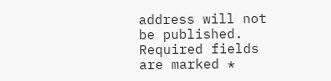address will not be published. Required fields are marked *